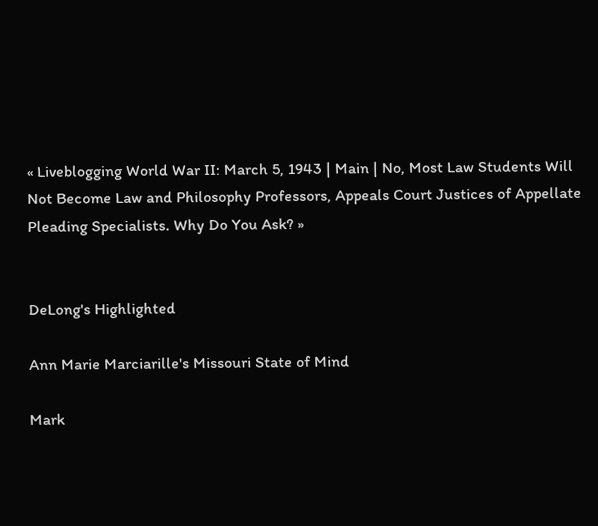« Liveblogging World War II: March 5, 1943 | Main | No, Most Law Students Will Not Become Law and Philosophy Professors, Appeals Court Justices of Appellate Pleading Specialists. Why Do You Ask? »


DeLong's Highlighted

Ann Marie Marciarille's Missouri State of Mind

Mark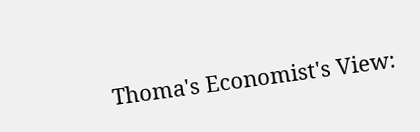Thoma's Economist's View: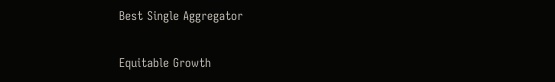Best Single Aggregator

Equitable Growth